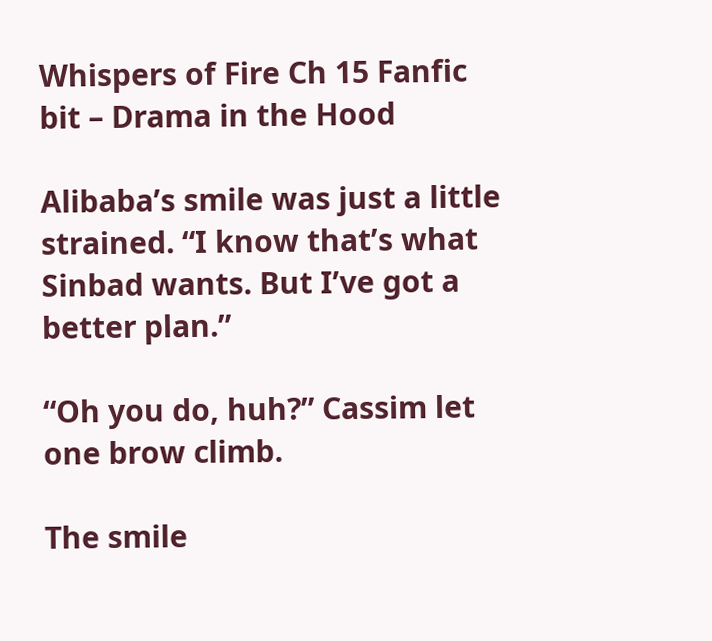Whispers of Fire Ch 15 Fanfic bit – Drama in the Hood

Alibaba’s smile was just a little strained. “I know that’s what Sinbad wants. But I’ve got a better plan.”

“Oh you do, huh?” Cassim let one brow climb.

The smile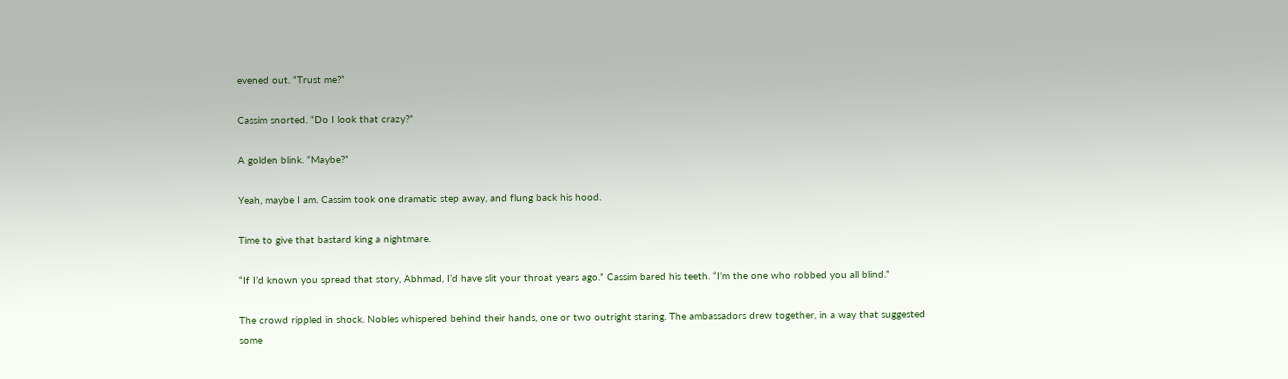evened out. “Trust me?”

Cassim snorted. “Do I look that crazy?”

A golden blink. “Maybe?”

Yeah, maybe I am. Cassim took one dramatic step away, and flung back his hood.

Time to give that bastard king a nightmare.

“If I’d known you spread that story, Abhmad, I’d have slit your throat years ago.” Cassim bared his teeth. “I’m the one who robbed you all blind.”

The crowd rippled in shock. Nobles whispered behind their hands, one or two outright staring. The ambassadors drew together, in a way that suggested some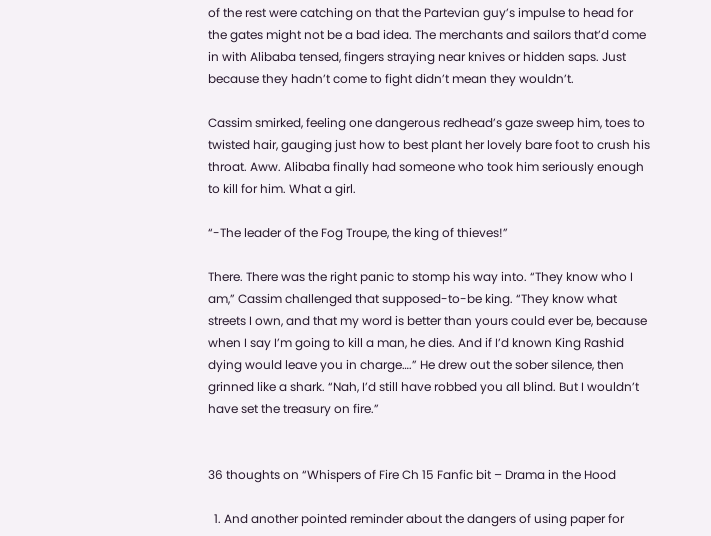of the rest were catching on that the Partevian guy’s impulse to head for the gates might not be a bad idea. The merchants and sailors that’d come in with Alibaba tensed, fingers straying near knives or hidden saps. Just because they hadn’t come to fight didn’t mean they wouldn’t.

Cassim smirked, feeling one dangerous redhead’s gaze sweep him, toes to twisted hair, gauging just how to best plant her lovely bare foot to crush his throat. Aww. Alibaba finally had someone who took him seriously enough to kill for him. What a girl.

“-The leader of the Fog Troupe, the king of thieves!”

There. There was the right panic to stomp his way into. “They know who I am,” Cassim challenged that supposed-to-be king. “They know what streets I own, and that my word is better than yours could ever be, because when I say I’m going to kill a man, he dies. And if I’d known King Rashid dying would leave you in charge….” He drew out the sober silence, then grinned like a shark. “Nah, I’d still have robbed you all blind. But I wouldn’t have set the treasury on fire.”


36 thoughts on “Whispers of Fire Ch 15 Fanfic bit – Drama in the Hood

  1. And another pointed reminder about the dangers of using paper for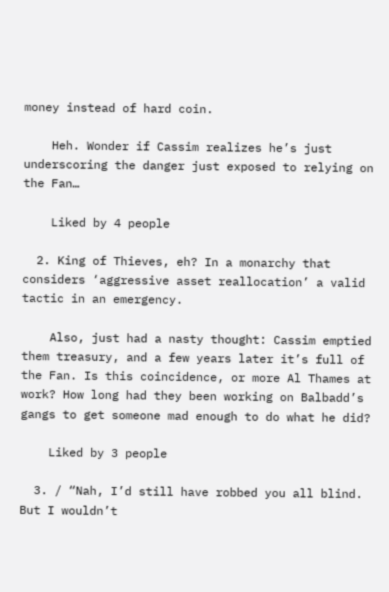money instead of hard coin.

    Heh. Wonder if Cassim realizes he’s just underscoring the danger just exposed to relying on the Fan…

    Liked by 4 people

  2. King of Thieves, eh? In a monarchy that considers ‘aggressive asset reallocation’ a valid tactic in an emergency.

    Also, just had a nasty thought: Cassim emptied them treasury, and a few years later it’s full of the Fan. Is this coincidence, or more Al Thames at work? How long had they been working on Balbadd’s gangs to get someone mad enough to do what he did?

    Liked by 3 people

  3. / “Nah, I’d still have robbed you all blind. But I wouldn’t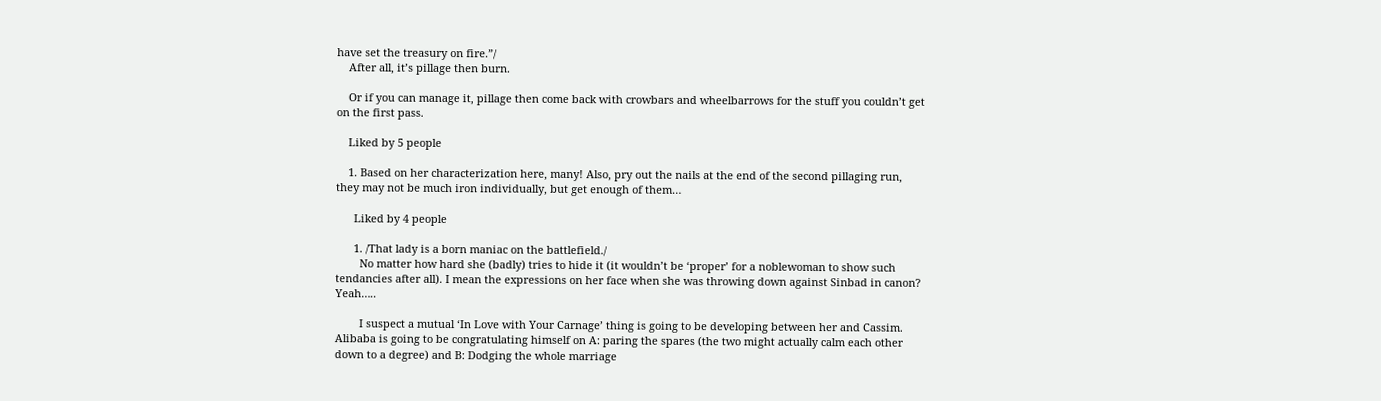have set the treasury on fire.”/
    After all, it’s pillage then burn.

    Or if you can manage it, pillage then come back with crowbars and wheelbarrows for the stuff you couldn’t get on the first pass.

    Liked by 5 people

    1. Based on her characterization here, many! Also, pry out the nails at the end of the second pillaging run, they may not be much iron individually, but get enough of them…

      Liked by 4 people

      1. /That lady is a born maniac on the battlefield./
        No matter how hard she (badly) tries to hide it (it wouldn’t be ‘proper’ for a noblewoman to show such tendancies after all). I mean the expressions on her face when she was throwing down against Sinbad in canon? Yeah…..

        I suspect a mutual ‘In Love with Your Carnage’ thing is going to be developing between her and Cassim. Alibaba is going to be congratulating himself on A: paring the spares (the two might actually calm each other down to a degree) and B: Dodging the whole marriage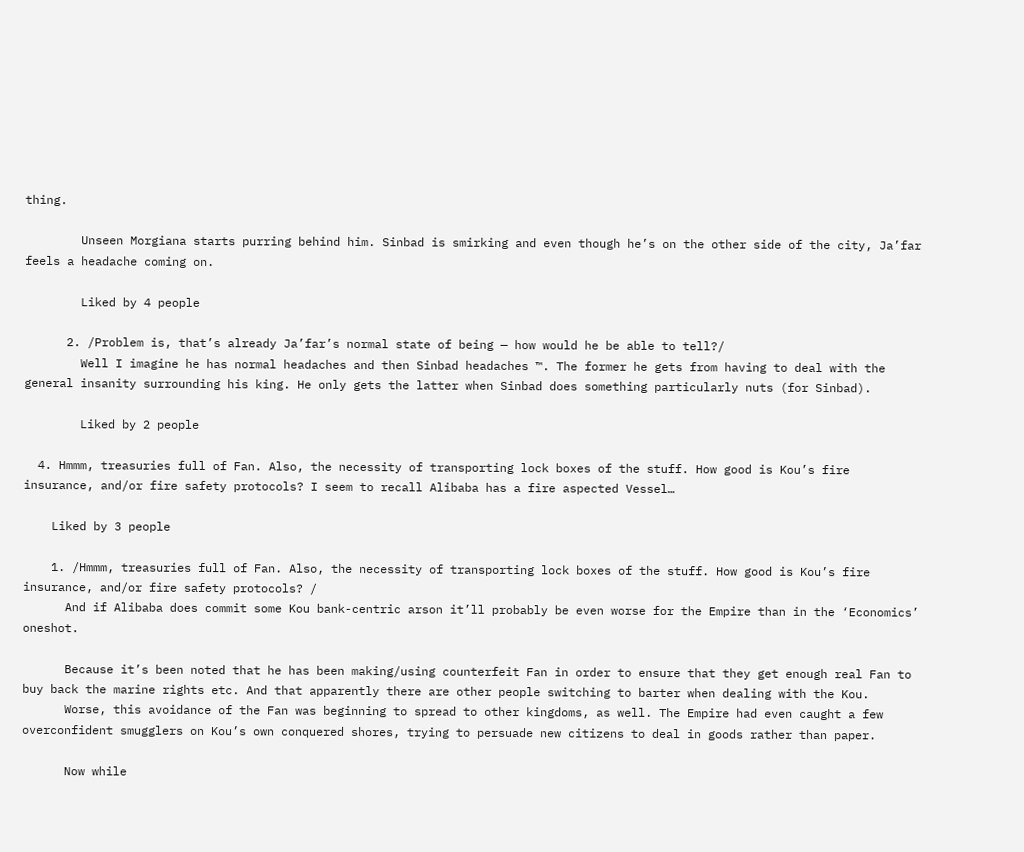thing.

        Unseen Morgiana starts purring behind him. Sinbad is smirking and even though he’s on the other side of the city, Ja’far feels a headache coming on.

        Liked by 4 people

      2. /Problem is, that’s already Ja’far’s normal state of being — how would he be able to tell?/
        Well I imagine he has normal headaches and then Sinbad headaches ™. The former he gets from having to deal with the general insanity surrounding his king. He only gets the latter when Sinbad does something particularly nuts (for Sinbad).

        Liked by 2 people

  4. Hmmm, treasuries full of Fan. Also, the necessity of transporting lock boxes of the stuff. How good is Kou’s fire insurance, and/or fire safety protocols? I seem to recall Alibaba has a fire aspected Vessel…

    Liked by 3 people

    1. /Hmmm, treasuries full of Fan. Also, the necessity of transporting lock boxes of the stuff. How good is Kou’s fire insurance, and/or fire safety protocols? /
      And if Alibaba does commit some Kou bank-centric arson it’ll probably be even worse for the Empire than in the ‘Economics’ oneshot.

      Because it’s been noted that he has been making/using counterfeit Fan in order to ensure that they get enough real Fan to buy back the marine rights etc. And that apparently there are other people switching to barter when dealing with the Kou.
      Worse, this avoidance of the Fan was beginning to spread to other kingdoms, as well. The Empire had even caught a few overconfident smugglers on Kou’s own conquered shores, trying to persuade new citizens to deal in goods rather than paper.

      Now while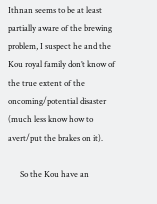Ithnan seems to be at least partially aware of the brewing problem, I suspect he and the Kou royal family don’t know of the true extent of the oncoming/potential disaster (much less know how to avert/put the brakes on it).

      So the Kou have an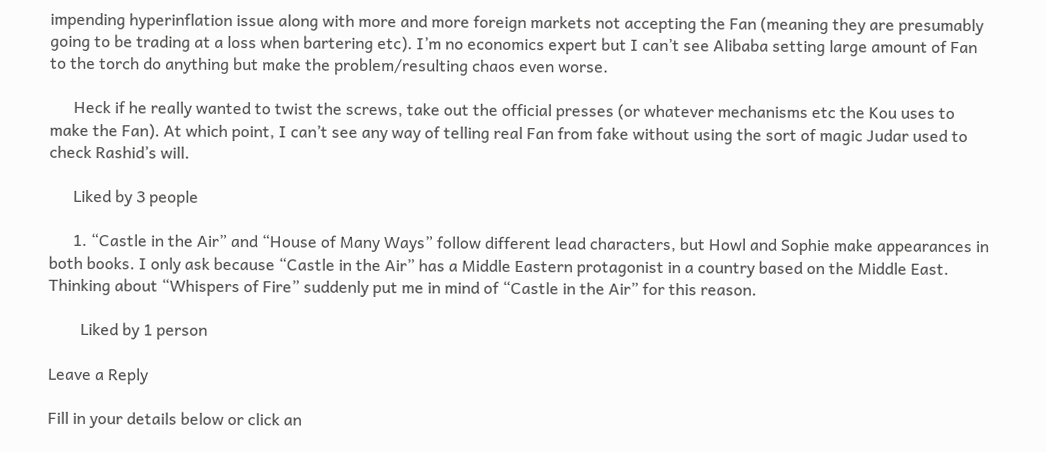impending hyperinflation issue along with more and more foreign markets not accepting the Fan (meaning they are presumably going to be trading at a loss when bartering etc). I’m no economics expert but I can’t see Alibaba setting large amount of Fan to the torch do anything but make the problem/resulting chaos even worse.

      Heck if he really wanted to twist the screws, take out the official presses (or whatever mechanisms etc the Kou uses to make the Fan). At which point, I can’t see any way of telling real Fan from fake without using the sort of magic Judar used to check Rashid’s will.

      Liked by 3 people

      1. “Castle in the Air” and “House of Many Ways” follow different lead characters, but Howl and Sophie make appearances in both books. I only ask because “Castle in the Air” has a Middle Eastern protagonist in a country based on the Middle East. Thinking about “Whispers of Fire” suddenly put me in mind of “Castle in the Air” for this reason.

        Liked by 1 person

Leave a Reply

Fill in your details below or click an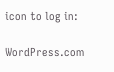icon to log in:

WordPress.com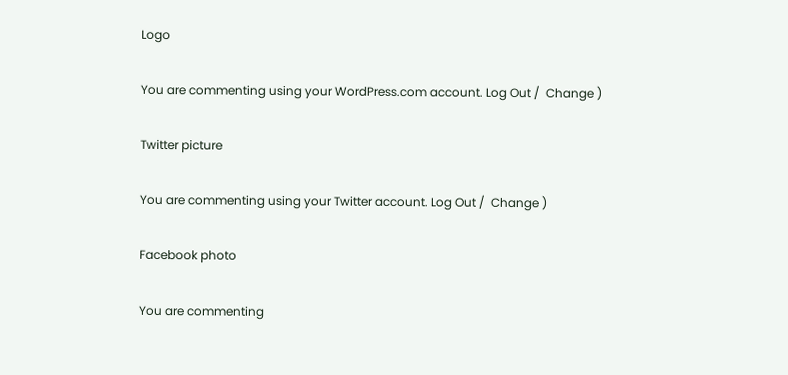Logo

You are commenting using your WordPress.com account. Log Out /  Change )

Twitter picture

You are commenting using your Twitter account. Log Out /  Change )

Facebook photo

You are commenting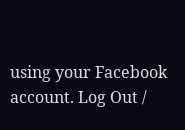using your Facebook account. Log Out /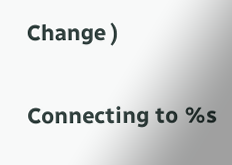Change )

Connecting to %s